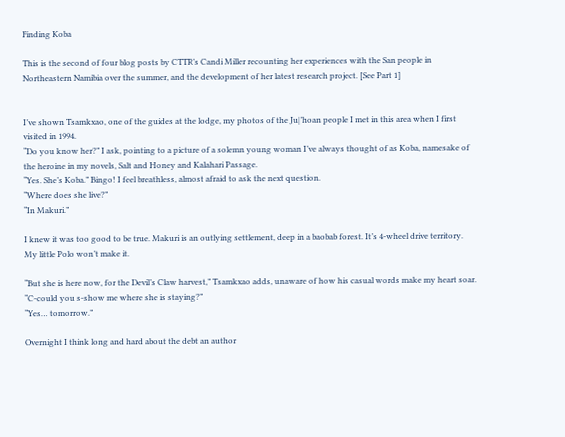Finding Koba

This is the second of four blog posts by CTTR’s Candi Miller recounting her experiences with the San people in Northeastern Namibia over the summer, and the development of her latest research project. [See Part 1]


I’ve shown Tsamkxao, one of the guides at the lodge, my photos of the Ju|’hoan people I met in this area when I first visited in 1994.
“Do you know her?” I ask, pointing to a picture of a solemn young woman I’ve always thought of as Koba, namesake of the heroine in my novels, Salt and Honey and Kalahari Passage.
“Yes. She’s Koba.” Bingo! I feel breathless, almost afraid to ask the next question.
“Where does she live?”
“In Makuri.”

I knew it was too good to be true. Makuri is an outlying settlement, deep in a baobab forest. It’s 4-wheel drive territory. My little Polo won’t make it.

“But she is here now, for the Devil’s Claw harvest,” Tsamkxao adds, unaware of how his casual words make my heart soar.
“C-could you s-show me where she is staying?”
“Yes… tomorrow.”

Overnight I think long and hard about the debt an author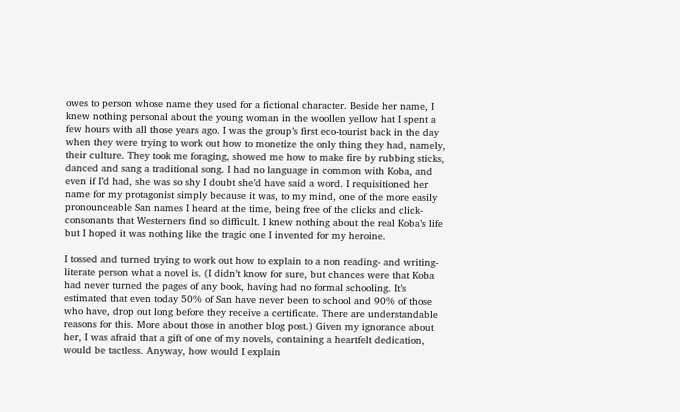owes to person whose name they used for a fictional character. Beside her name, I knew nothing personal about the young woman in the woollen yellow hat I spent a few hours with all those years ago. I was the group’s first eco-tourist back in the day when they were trying to work out how to monetize the only thing they had, namely, their culture. They took me foraging, showed me how to make fire by rubbing sticks, danced and sang a traditional song. I had no language in common with Koba, and even if I’d had, she was so shy I doubt she’d have said a word. I requisitioned her name for my protagonist simply because it was, to my mind, one of the more easily pronounceable San names I heard at the time, being free of the clicks and click-consonants that Westerners find so difficult. I knew nothing about the real Koba’s life but I hoped it was nothing like the tragic one I invented for my heroine.

I tossed and turned trying to work out how to explain to a non reading- and writing-literate person what a novel is. (I didn’t know for sure, but chances were that Koba had never turned the pages of any book, having had no formal schooling. It’s estimated that even today 50% of San have never been to school and 90% of those who have, drop out long before they receive a certificate. There are understandable reasons for this. More about those in another blog post.) Given my ignorance about her, I was afraid that a gift of one of my novels, containing a heartfelt dedication, would be tactless. Anyway, how would I explain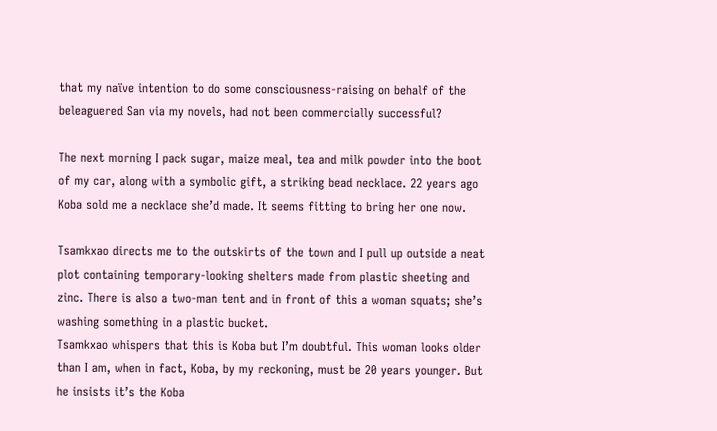that my naïve intention to do some consciousness-raising on behalf of the beleaguered San via my novels, had not been commercially successful?

The next morning I pack sugar, maize meal, tea and milk powder into the boot of my car, along with a symbolic gift, a striking bead necklace. 22 years ago Koba sold me a necklace she’d made. It seems fitting to bring her one now.

Tsamkxao directs me to the outskirts of the town and I pull up outside a neat plot containing temporary-looking shelters made from plastic sheeting and zinc. There is also a two-man tent and in front of this a woman squats; she’s washing something in a plastic bucket.
Tsamkxao whispers that this is Koba but I’m doubtful. This woman looks older than I am, when in fact, Koba, by my reckoning, must be 20 years younger. But he insists it’s the Koba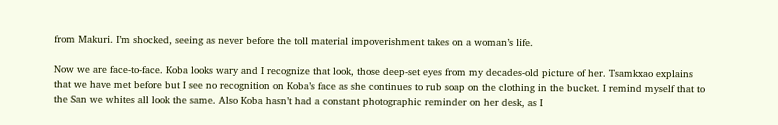from Makuri. I’m shocked, seeing as never before the toll material impoverishment takes on a woman’s life.

Now we are face-to-face. Koba looks wary and I recognize that look, those deep-set eyes from my decades-old picture of her. Tsamkxao explains that we have met before but I see no recognition on Koba’s face as she continues to rub soap on the clothing in the bucket. I remind myself that to the San we whites all look the same. Also Koba hasn’t had a constant photographic reminder on her desk, as I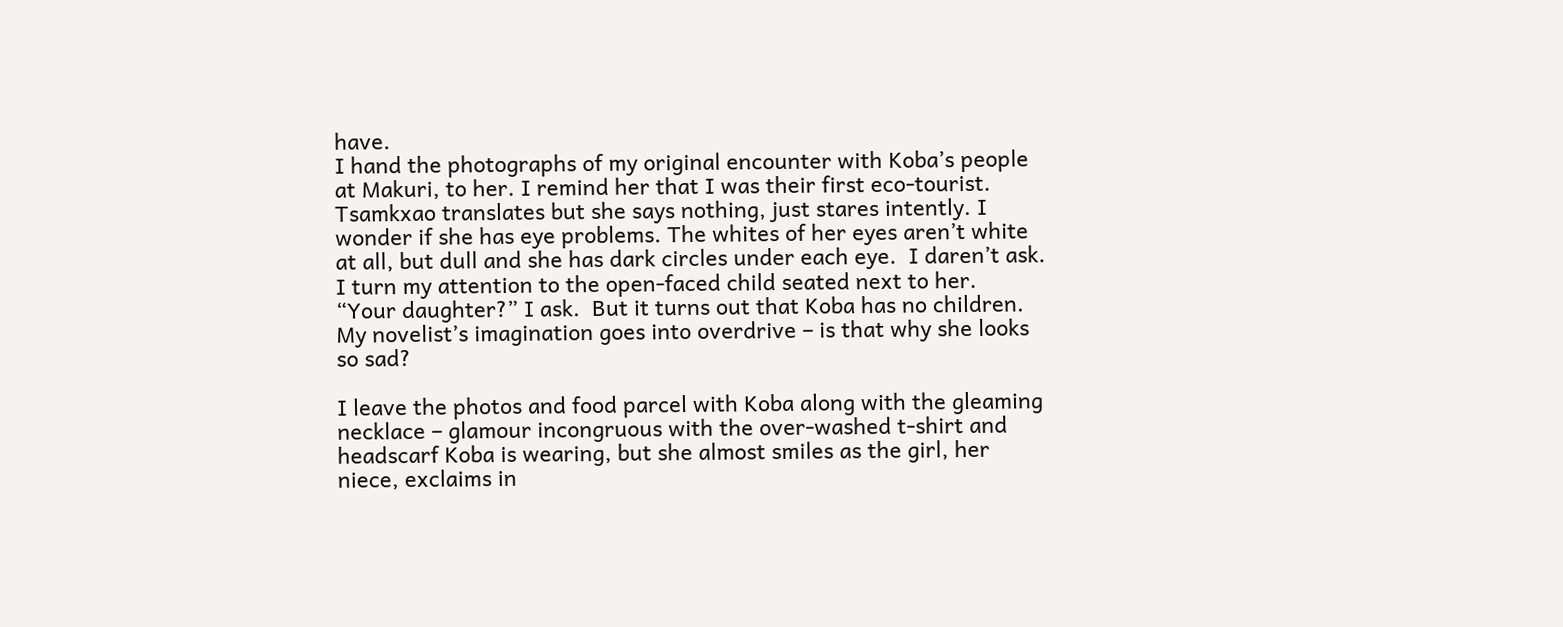have.
I hand the photographs of my original encounter with Koba’s people at Makuri, to her. I remind her that I was their first eco-tourist. Tsamkxao translates but she says nothing, just stares intently. I wonder if she has eye problems. The whites of her eyes aren’t white at all, but dull and she has dark circles under each eye.  I daren’t ask. I turn my attention to the open-faced child seated next to her.
“Your daughter?” I ask.  But it turns out that Koba has no children. My novelist’s imagination goes into overdrive – is that why she looks so sad?

I leave the photos and food parcel with Koba along with the gleaming necklace – glamour incongruous with the over-washed t-shirt and headscarf Koba is wearing, but she almost smiles as the girl, her niece, exclaims in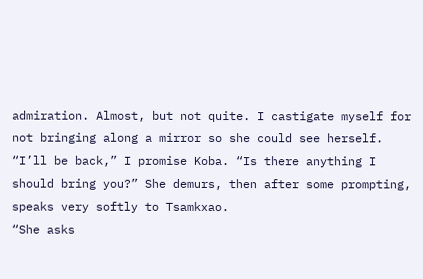admiration. Almost, but not quite. I castigate myself for not bringing along a mirror so she could see herself.
“I’ll be back,” I promise Koba. “Is there anything I should bring you?” She demurs, then after some prompting, speaks very softly to Tsamkxao.
“She asks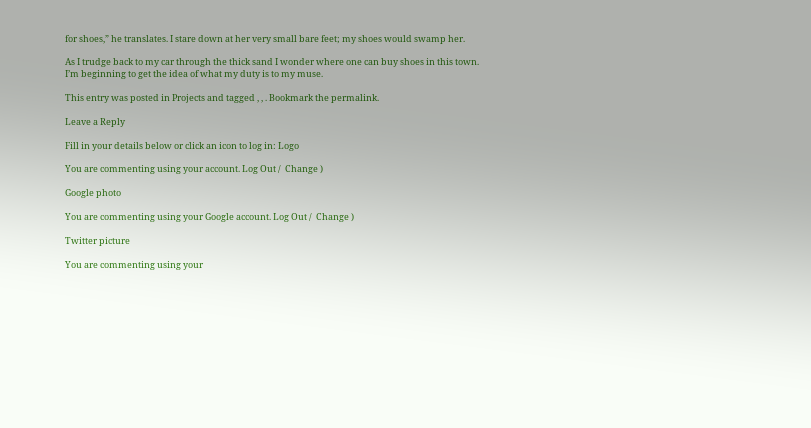for shoes,” he translates. I stare down at her very small bare feet; my shoes would swamp her.

As I trudge back to my car through the thick sand I wonder where one can buy shoes in this town. I’m beginning to get the idea of what my duty is to my muse.

This entry was posted in Projects and tagged , , . Bookmark the permalink.

Leave a Reply

Fill in your details below or click an icon to log in: Logo

You are commenting using your account. Log Out /  Change )

Google photo

You are commenting using your Google account. Log Out /  Change )

Twitter picture

You are commenting using your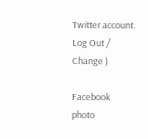Twitter account. Log Out /  Change )

Facebook photo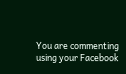You are commenting using your Facebook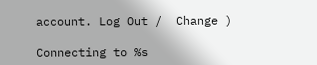account. Log Out /  Change )

Connecting to %s